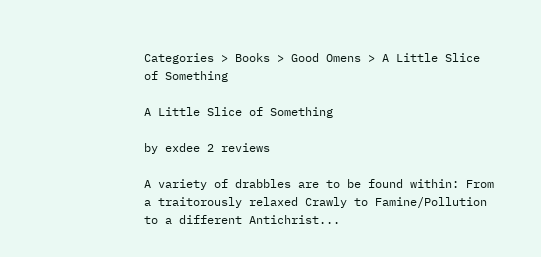Categories > Books > Good Omens > A Little Slice of Something

A Little Slice of Something

by exdee 2 reviews

A variety of drabbles are to be found within: From a traitorously relaxed Crawly to Famine/Pollution to a different Antichrist...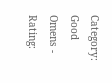Category: Good Omens - Rating: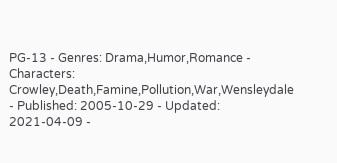PG-13 - Genres: Drama,Humor,Romance - Characters: Crowley,Death,Famine,Pollution,War,Wensleydale - Published: 2005-10-29 - Updated: 2021-04-09 -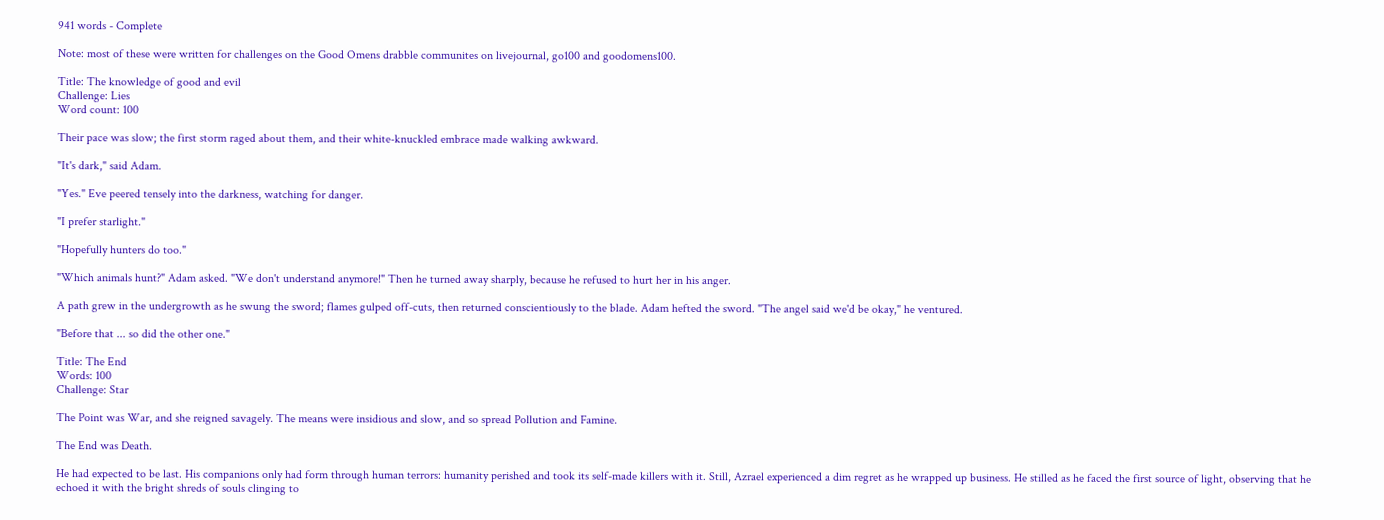941 words - Complete

Note: most of these were written for challenges on the Good Omens drabble communites on livejournal, go100 and goodomens100.

Title: The knowledge of good and evil
Challenge: Lies
Word count: 100

Their pace was slow; the first storm raged about them, and their white-knuckled embrace made walking awkward.

"It's dark," said Adam.

"Yes." Eve peered tensely into the darkness, watching for danger.

"I prefer starlight."

"Hopefully hunters do too."

"Which animals hunt?" Adam asked. "We don't understand anymore!" Then he turned away sharply, because he refused to hurt her in his anger.

A path grew in the undergrowth as he swung the sword; flames gulped off-cuts, then returned conscientiously to the blade. Adam hefted the sword. "The angel said we'd be okay," he ventured.

"Before that ... so did the other one."

Title: The End
Words: 100
Challenge: Star

The Point was War, and she reigned savagely. The means were insidious and slow, and so spread Pollution and Famine.

The End was Death.

He had expected to be last. His companions only had form through human terrors: humanity perished and took its self-made killers with it. Still, Azrael experienced a dim regret as he wrapped up business. He stilled as he faced the first source of light, observing that he echoed it with the bright shreds of souls clinging to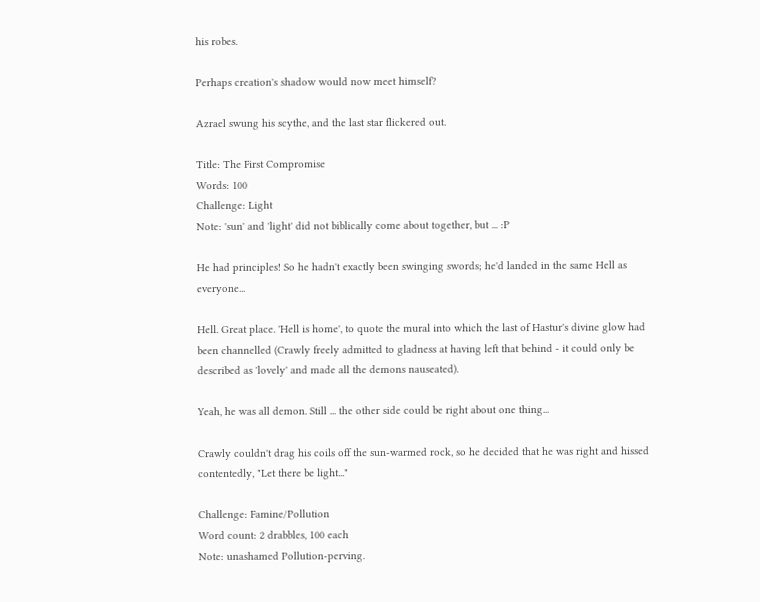his robes.

Perhaps creation's shadow would now meet himself?

Azrael swung his scythe, and the last star flickered out.

Title: The First Compromise
Words: 100
Challenge: Light
Note: 'sun' and 'light' did not biblically come about together, but ... :P

He had principles! So he hadn't exactly been swinging swords; he'd landed in the same Hell as everyone...

Hell. Great place. 'Hell is home', to quote the mural into which the last of Hastur's divine glow had been channelled (Crawly freely admitted to gladness at having left that behind - it could only be described as 'lovely' and made all the demons nauseated).

Yeah, he was all demon. Still ... the other side could be right about one thing...

Crawly couldn't drag his coils off the sun-warmed rock, so he decided that he was right and hissed contentedly, "Let there be light..."

Challenge: Famine/Pollution
Word count: 2 drabbles, 100 each
Note: unashamed Pollution-perving.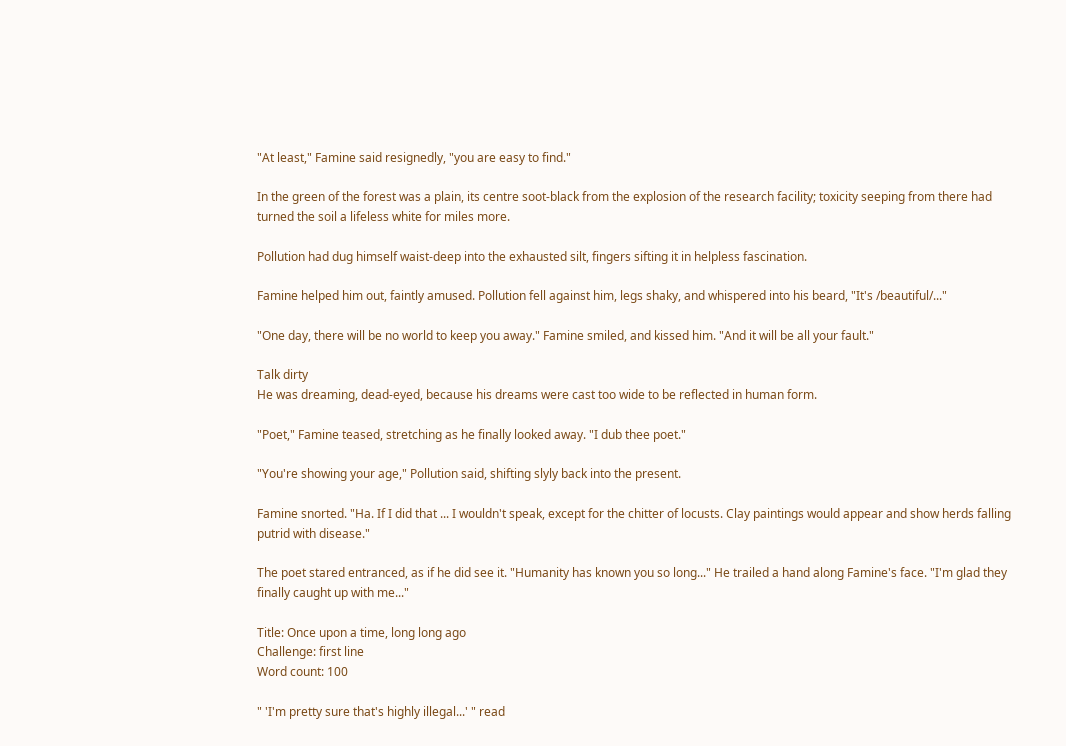"At least," Famine said resignedly, "you are easy to find."

In the green of the forest was a plain, its centre soot-black from the explosion of the research facility; toxicity seeping from there had turned the soil a lifeless white for miles more.

Pollution had dug himself waist-deep into the exhausted silt, fingers sifting it in helpless fascination.

Famine helped him out, faintly amused. Pollution fell against him, legs shaky, and whispered into his beard, "It's /beautiful/..."

"One day, there will be no world to keep you away." Famine smiled, and kissed him. "And it will be all your fault."

Talk dirty
He was dreaming, dead-eyed, because his dreams were cast too wide to be reflected in human form.

"Poet," Famine teased, stretching as he finally looked away. "I dub thee poet."

"You're showing your age," Pollution said, shifting slyly back into the present.

Famine snorted. "Ha. If I did that ... I wouldn't speak, except for the chitter of locusts. Clay paintings would appear and show herds falling putrid with disease."

The poet stared entranced, as if he did see it. "Humanity has known you so long..." He trailed a hand along Famine's face. "I'm glad they finally caught up with me..."

Title: Once upon a time, long long ago
Challenge: first line
Word count: 100

" 'I'm pretty sure that's highly illegal...' " read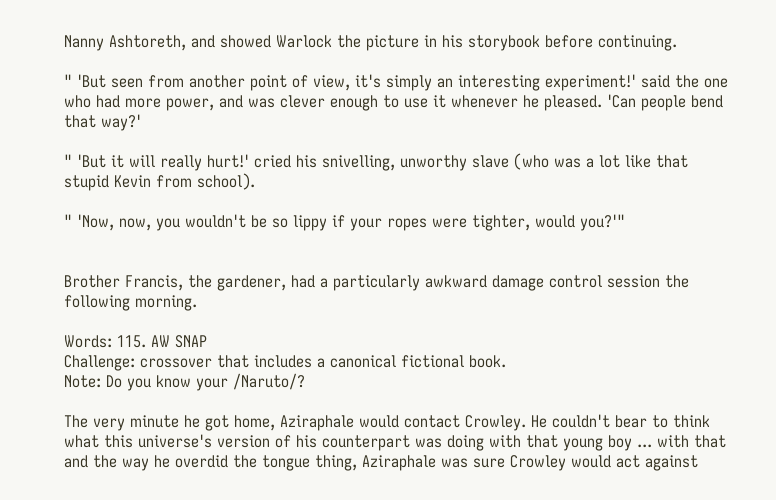Nanny Ashtoreth, and showed Warlock the picture in his storybook before continuing.

" 'But seen from another point of view, it's simply an interesting experiment!' said the one who had more power, and was clever enough to use it whenever he pleased. 'Can people bend that way?'

" 'But it will really hurt!' cried his snivelling, unworthy slave (who was a lot like that stupid Kevin from school).

" 'Now, now, you wouldn't be so lippy if your ropes were tighter, would you?'"


Brother Francis, the gardener, had a particularly awkward damage control session the following morning.

Words: 115. AW SNAP
Challenge: crossover that includes a canonical fictional book.
Note: Do you know your /Naruto/?

The very minute he got home, Aziraphale would contact Crowley. He couldn't bear to think what this universe's version of his counterpart was doing with that young boy ... with that and the way he overdid the tongue thing, Aziraphale was sure Crowley would act against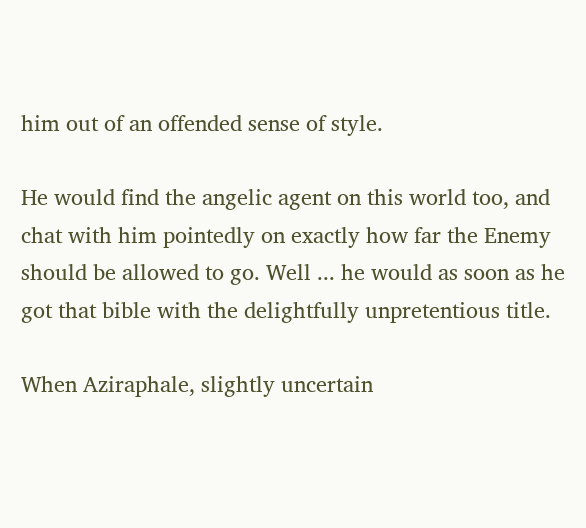him out of an offended sense of style.

He would find the angelic agent on this world too, and chat with him pointedly on exactly how far the Enemy should be allowed to go. Well ... he would as soon as he got that bible with the delightfully unpretentious title.

When Aziraphale, slightly uncertain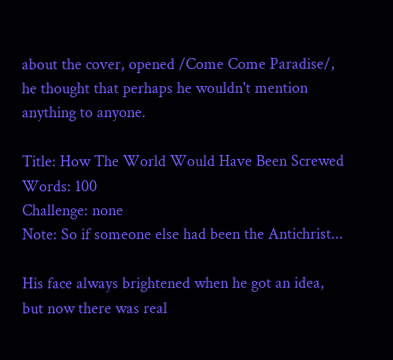about the cover, opened /Come Come Paradise/, he thought that perhaps he wouldn't mention anything to anyone.

Title: How The World Would Have Been Screwed
Words: 100
Challenge: none
Note: So if someone else had been the Antichrist...

His face always brightened when he got an idea, but now there was real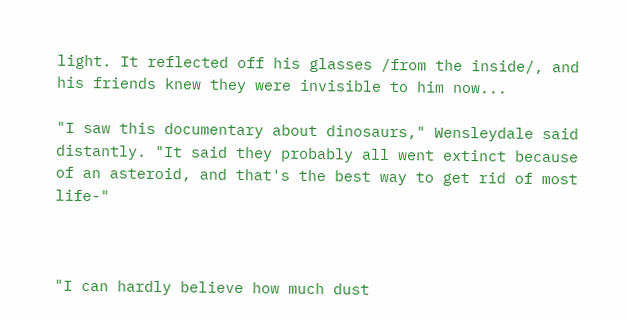light. It reflected off his glasses /from the inside/, and his friends knew they were invisible to him now...

"I saw this documentary about dinosaurs," Wensleydale said distantly. "It said they probably all went extinct because of an asteroid, and that's the best way to get rid of most life-"



"I can hardly believe how much dust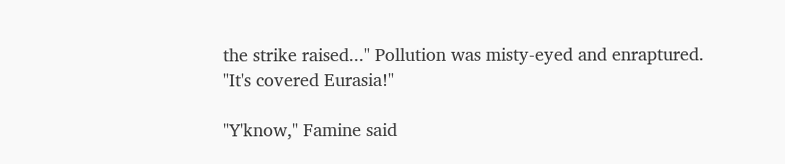the strike raised..." Pollution was misty-eyed and enraptured. "It's covered Eurasia!"

"Y'know," Famine said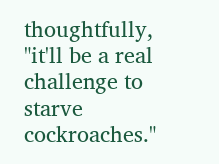thoughtfully, "it'll be a real challenge to starve cockroaches."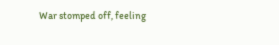War stomped off, feeling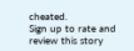cheated.
Sign up to rate and review this story